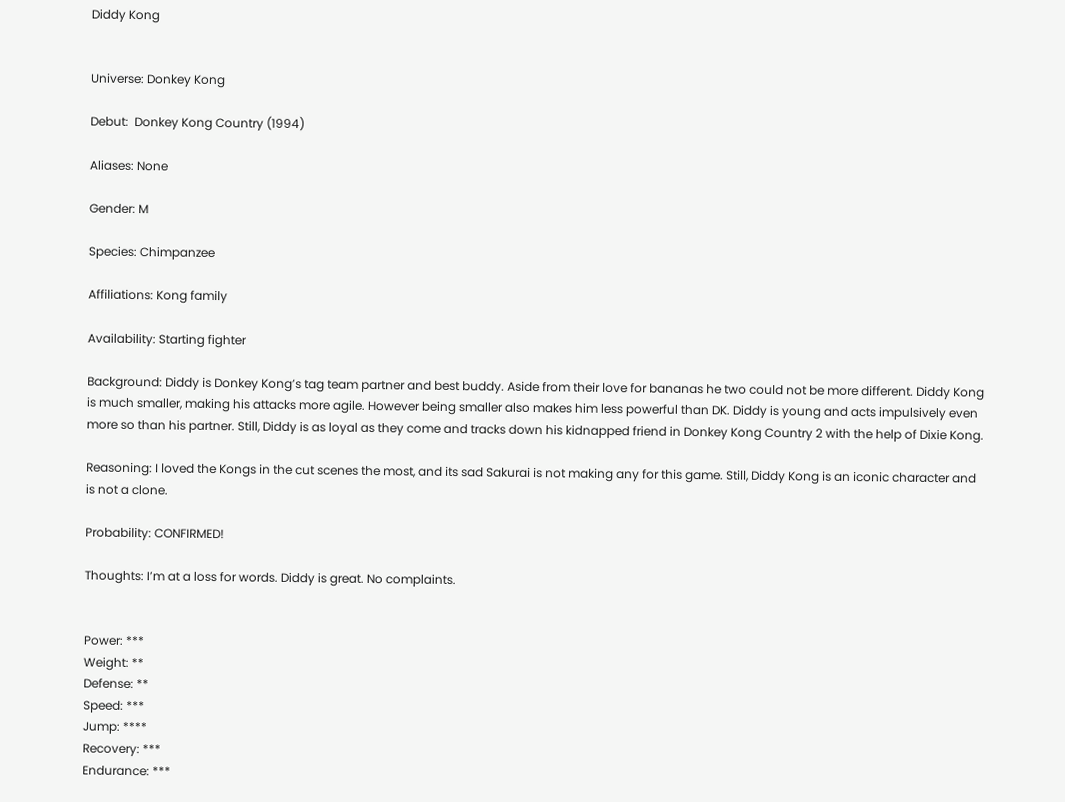Diddy Kong


Universe: Donkey Kong

Debut:  Donkey Kong Country (1994)

Aliases: None

Gender: M

Species: Chimpanzee

Affiliations: Kong family

Availability: Starting fighter

Background: Diddy is Donkey Kong’s tag team partner and best buddy. Aside from their love for bananas he two could not be more different. Diddy Kong is much smaller, making his attacks more agile. However being smaller also makes him less powerful than DK. Diddy is young and acts impulsively even more so than his partner. Still, Diddy is as loyal as they come and tracks down his kidnapped friend in Donkey Kong Country 2 with the help of Dixie Kong.

Reasoning: I loved the Kongs in the cut scenes the most, and its sad Sakurai is not making any for this game. Still, Diddy Kong is an iconic character and is not a clone.

Probability: CONFIRMED!

Thoughts: I’m at a loss for words. Diddy is great. No complaints.


Power: ***
Weight: **
Defense: **
Speed: ***
Jump: ****
Recovery: ***
Endurance: ***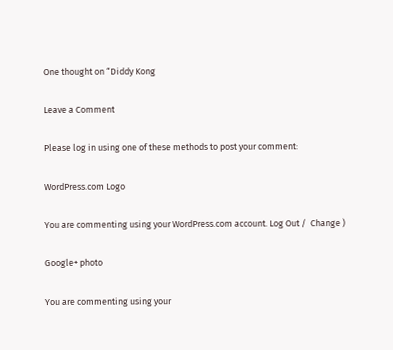One thought on “Diddy Kong

Leave a Comment

Please log in using one of these methods to post your comment:

WordPress.com Logo

You are commenting using your WordPress.com account. Log Out /  Change )

Google+ photo

You are commenting using your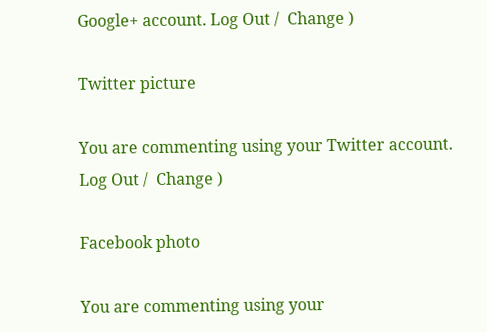Google+ account. Log Out /  Change )

Twitter picture

You are commenting using your Twitter account. Log Out /  Change )

Facebook photo

You are commenting using your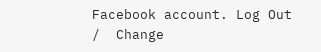Facebook account. Log Out /  Change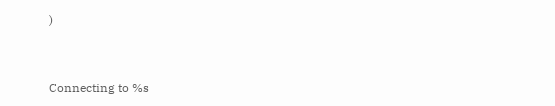)


Connecting to %s